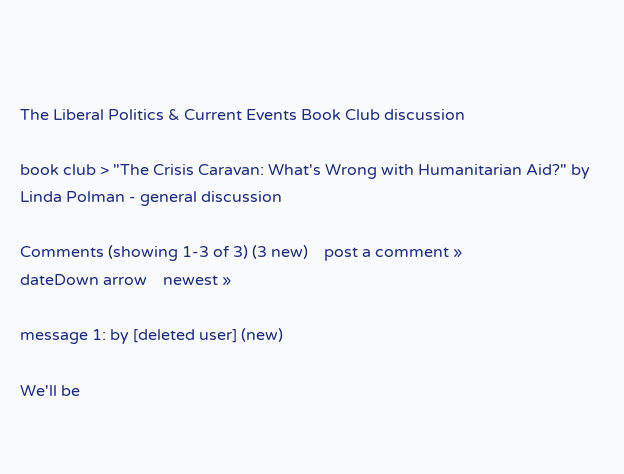The Liberal Politics & Current Events Book Club discussion

book club > "The Crisis Caravan: What's Wrong with Humanitarian Aid?" by Linda Polman - general discussion

Comments (showing 1-3 of 3) (3 new)    post a comment »
dateDown arrow    newest »

message 1: by [deleted user] (new)

We'll be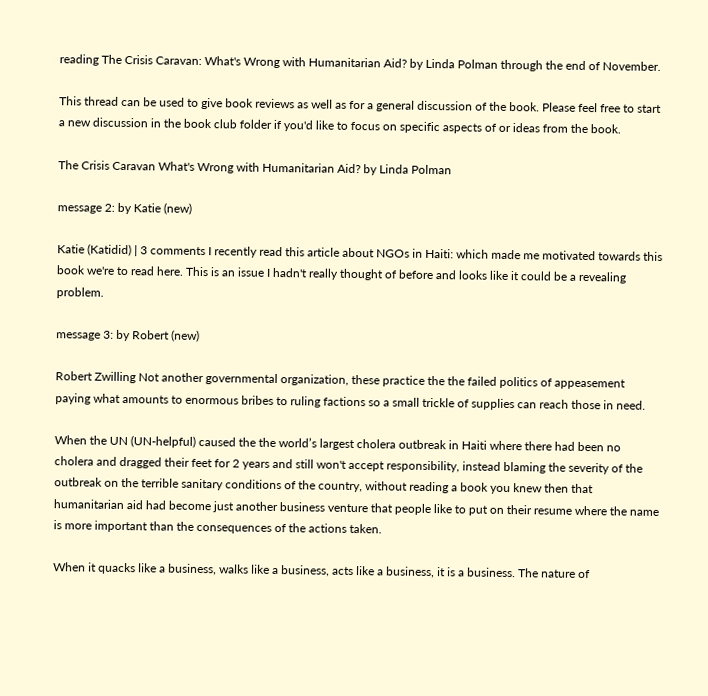reading The Crisis Caravan: What's Wrong with Humanitarian Aid? by Linda Polman through the end of November.

This thread can be used to give book reviews as well as for a general discussion of the book. Please feel free to start a new discussion in the book club folder if you'd like to focus on specific aspects of or ideas from the book.

The Crisis Caravan What's Wrong with Humanitarian Aid? by Linda Polman

message 2: by Katie (new)

Katie (Katidid) | 3 comments I recently read this article about NGOs in Haiti: which made me motivated towards this book we're to read here. This is an issue I hadn't really thought of before and looks like it could be a revealing problem.

message 3: by Robert (new)

Robert Zwilling Not another governmental organization, these practice the the failed politics of appeasement paying what amounts to enormous bribes to ruling factions so a small trickle of supplies can reach those in need.

When the UN (UN-helpful) caused the the world’s largest cholera outbreak in Haiti where there had been no cholera and dragged their feet for 2 years and still won't accept responsibility, instead blaming the severity of the outbreak on the terrible sanitary conditions of the country, without reading a book you knew then that humanitarian aid had become just another business venture that people like to put on their resume where the name is more important than the consequences of the actions taken.

When it quacks like a business, walks like a business, acts like a business, it is a business. The nature of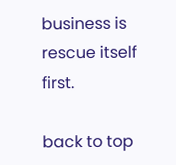business is rescue itself first.

back to top